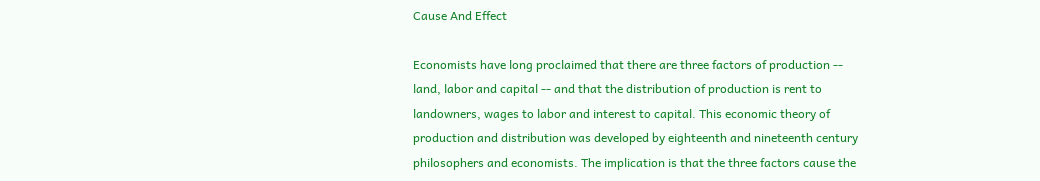Cause And Effect

Economists have long proclaimed that there are three factors of production -- land, labor and capital -- and that the distribution of production is rent to landowners, wages to labor and interest to capital. This economic theory of production and distribution was developed by eighteenth and nineteenth century philosophers and economists. The implication is that the three factors cause the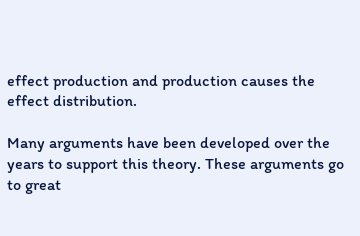effect production and production causes the effect distribution.

Many arguments have been developed over the years to support this theory. These arguments go to great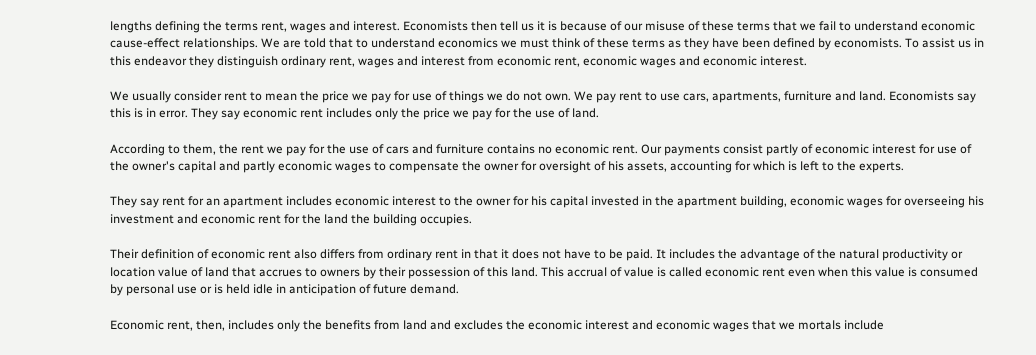lengths defining the terms rent, wages and interest. Economists then tell us it is because of our misuse of these terms that we fail to understand economic cause-effect relationships. We are told that to understand economics we must think of these terms as they have been defined by economists. To assist us in this endeavor they distinguish ordinary rent, wages and interest from economic rent, economic wages and economic interest.

We usually consider rent to mean the price we pay for use of things we do not own. We pay rent to use cars, apartments, furniture and land. Economists say this is in error. They say economic rent includes only the price we pay for the use of land.

According to them, the rent we pay for the use of cars and furniture contains no economic rent. Our payments consist partly of economic interest for use of the owner's capital and partly economic wages to compensate the owner for oversight of his assets, accounting for which is left to the experts.

They say rent for an apartment includes economic interest to the owner for his capital invested in the apartment building, economic wages for overseeing his investment and economic rent for the land the building occupies.

Their definition of economic rent also differs from ordinary rent in that it does not have to be paid. It includes the advantage of the natural productivity or location value of land that accrues to owners by their possession of this land. This accrual of value is called economic rent even when this value is consumed by personal use or is held idle in anticipation of future demand.

Economic rent, then, includes only the benefits from land and excludes the economic interest and economic wages that we mortals include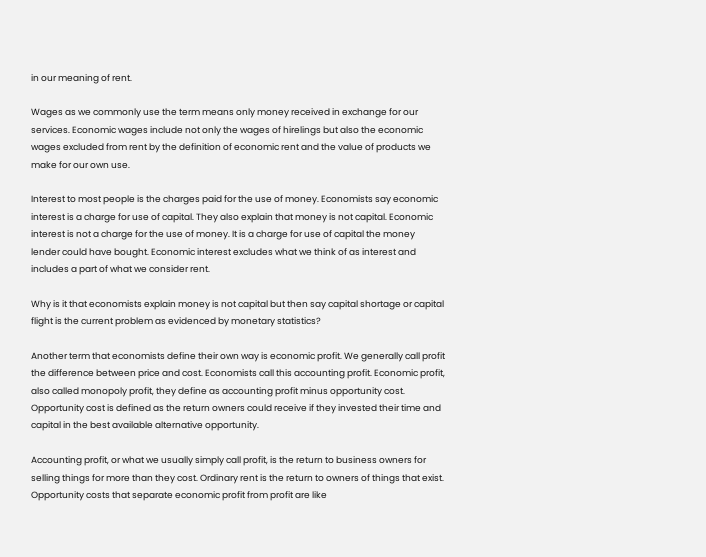in our meaning of rent.

Wages as we commonly use the term means only money received in exchange for our services. Economic wages include not only the wages of hirelings but also the economic wages excluded from rent by the definition of economic rent and the value of products we make for our own use.

Interest to most people is the charges paid for the use of money. Economists say economic interest is a charge for use of capital. They also explain that money is not capital. Economic interest is not a charge for the use of money. It is a charge for use of capital the money lender could have bought. Economic interest excludes what we think of as interest and includes a part of what we consider rent.

Why is it that economists explain money is not capital but then say capital shortage or capital flight is the current problem as evidenced by monetary statistics?

Another term that economists define their own way is economic profit. We generally call profit the difference between price and cost. Economists call this accounting profit. Economic profit, also called monopoly profit, they define as accounting profit minus opportunity cost. Opportunity cost is defined as the return owners could receive if they invested their time and capital in the best available alternative opportunity.

Accounting profit, or what we usually simply call profit, is the return to business owners for selling things for more than they cost. Ordinary rent is the return to owners of things that exist. Opportunity costs that separate economic profit from profit are like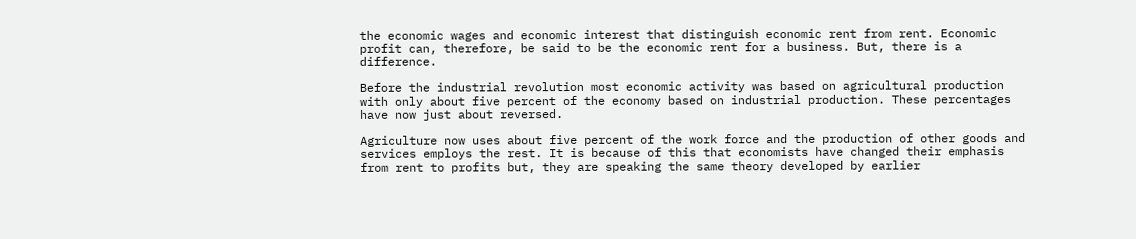the economic wages and economic interest that distinguish economic rent from rent. Economic profit can, therefore, be said to be the economic rent for a business. But, there is a difference.

Before the industrial revolution most economic activity was based on agricultural production with only about five percent of the economy based on industrial production. These percentages have now just about reversed.

Agriculture now uses about five percent of the work force and the production of other goods and services employs the rest. It is because of this that economists have changed their emphasis from rent to profits but, they are speaking the same theory developed by earlier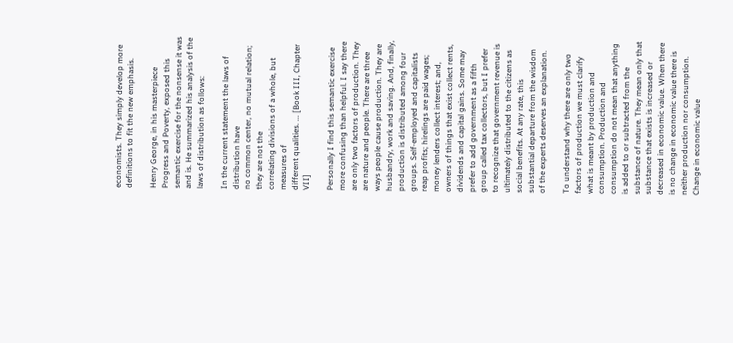economists. They simply develop more definitions to fit the new emphasis.

Henry George, in his masterpiece Progress and Poverty, exposed this semantic exercise for the nonsense it was and is. He summarized his analysis of the laws of distribution as follows:

In the current statement the laws of distribution have
no common center, no mutual relation; they are not the
correlating divisions of a whole, but measures of
different qualities. ... [Book III, Chapter VII]

Personally I find this semantic exercise more confusing than helpful. I say there are only two factors of production. They are nature and people. There are three ways people cause production. They are husbandry, work and saving. And, finally, production is distributed among four groups. Self-employed and capitalists reap profits; hirelings are paid wages; money lenders collect interest; and, owners of things that exist collect rents, dividends and capital gains. Some may prefer to add government as a fifth group called tax collectors, but I prefer to recognize that government revenue is ultimately distributed to the citizens as social benefits. At any rate, this substantial departure from the wisdom of the experts deserves an explanation.

To understand why there are only two factors of production we must clarify what is meant by production and consumption. Production and consumption do not mean that anything is added to or subtracted from the substance of nature. They mean only that substance that exists is increased or decreased in economic value. When there is no change in economic value there is neither production nor consumption. Change in economic value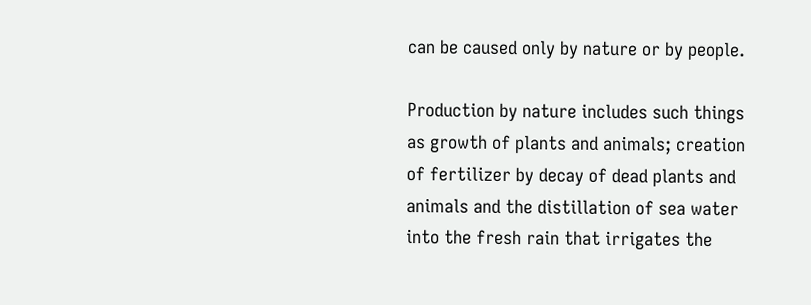can be caused only by nature or by people.

Production by nature includes such things as growth of plants and animals; creation of fertilizer by decay of dead plants and animals and the distillation of sea water into the fresh rain that irrigates the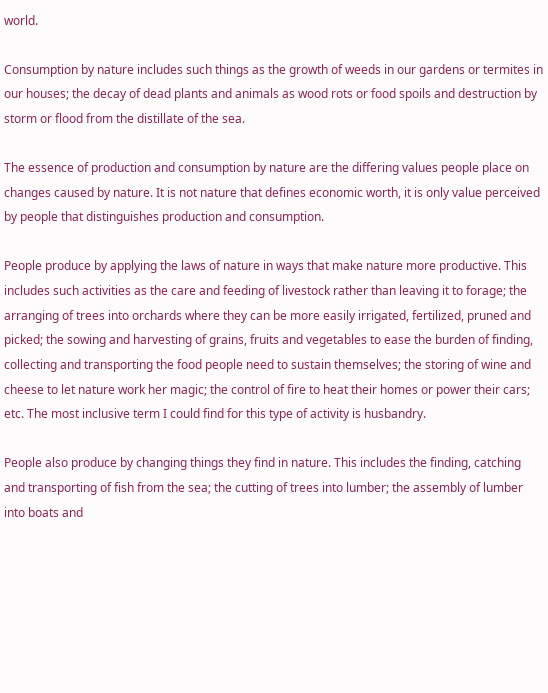world.

Consumption by nature includes such things as the growth of weeds in our gardens or termites in our houses; the decay of dead plants and animals as wood rots or food spoils and destruction by storm or flood from the distillate of the sea.

The essence of production and consumption by nature are the differing values people place on changes caused by nature. It is not nature that defines economic worth, it is only value perceived by people that distinguishes production and consumption.

People produce by applying the laws of nature in ways that make nature more productive. This includes such activities as the care and feeding of livestock rather than leaving it to forage; the arranging of trees into orchards where they can be more easily irrigated, fertilized, pruned and picked; the sowing and harvesting of grains, fruits and vegetables to ease the burden of finding, collecting and transporting the food people need to sustain themselves; the storing of wine and cheese to let nature work her magic; the control of fire to heat their homes or power their cars; etc. The most inclusive term I could find for this type of activity is husbandry.

People also produce by changing things they find in nature. This includes the finding, catching and transporting of fish from the sea; the cutting of trees into lumber; the assembly of lumber into boats and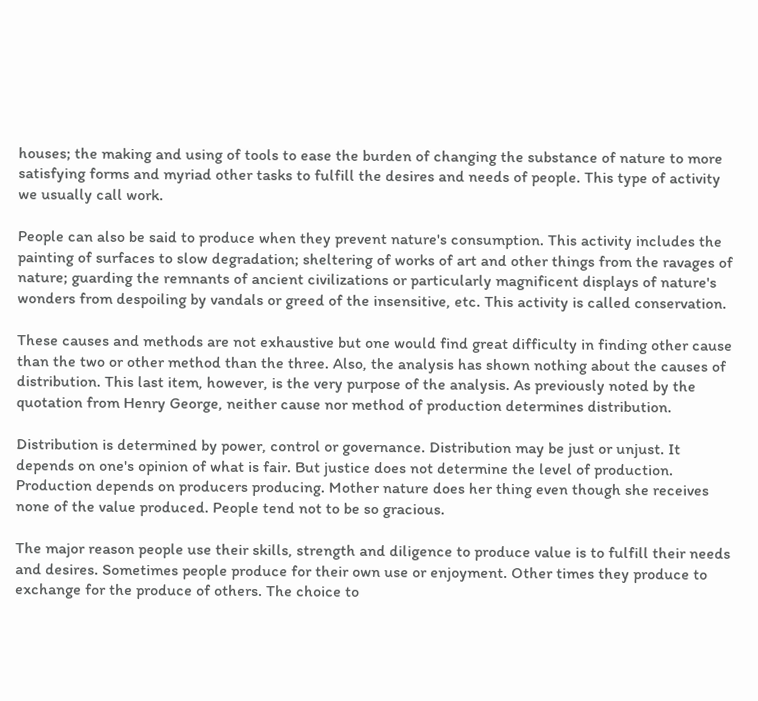houses; the making and using of tools to ease the burden of changing the substance of nature to more satisfying forms and myriad other tasks to fulfill the desires and needs of people. This type of activity we usually call work.

People can also be said to produce when they prevent nature's consumption. This activity includes the painting of surfaces to slow degradation; sheltering of works of art and other things from the ravages of nature; guarding the remnants of ancient civilizations or particularly magnificent displays of nature's wonders from despoiling by vandals or greed of the insensitive, etc. This activity is called conservation.

These causes and methods are not exhaustive but one would find great difficulty in finding other cause than the two or other method than the three. Also, the analysis has shown nothing about the causes of distribution. This last item, however, is the very purpose of the analysis. As previously noted by the quotation from Henry George, neither cause nor method of production determines distribution.

Distribution is determined by power, control or governance. Distribution may be just or unjust. It depends on one's opinion of what is fair. But justice does not determine the level of production. Production depends on producers producing. Mother nature does her thing even though she receives none of the value produced. People tend not to be so gracious.

The major reason people use their skills, strength and diligence to produce value is to fulfill their needs and desires. Sometimes people produce for their own use or enjoyment. Other times they produce to exchange for the produce of others. The choice to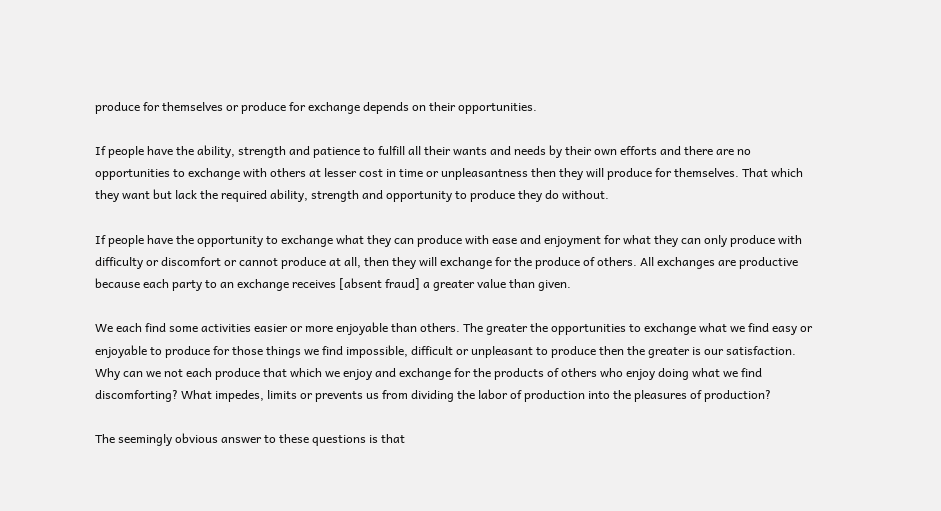produce for themselves or produce for exchange depends on their opportunities.

If people have the ability, strength and patience to fulfill all their wants and needs by their own efforts and there are no opportunities to exchange with others at lesser cost in time or unpleasantness then they will produce for themselves. That which they want but lack the required ability, strength and opportunity to produce they do without.

If people have the opportunity to exchange what they can produce with ease and enjoyment for what they can only produce with difficulty or discomfort or cannot produce at all, then they will exchange for the produce of others. All exchanges are productive because each party to an exchange receives [absent fraud] a greater value than given.

We each find some activities easier or more enjoyable than others. The greater the opportunities to exchange what we find easy or enjoyable to produce for those things we find impossible, difficult or unpleasant to produce then the greater is our satisfaction. Why can we not each produce that which we enjoy and exchange for the products of others who enjoy doing what we find discomforting? What impedes, limits or prevents us from dividing the labor of production into the pleasures of production?

The seemingly obvious answer to these questions is that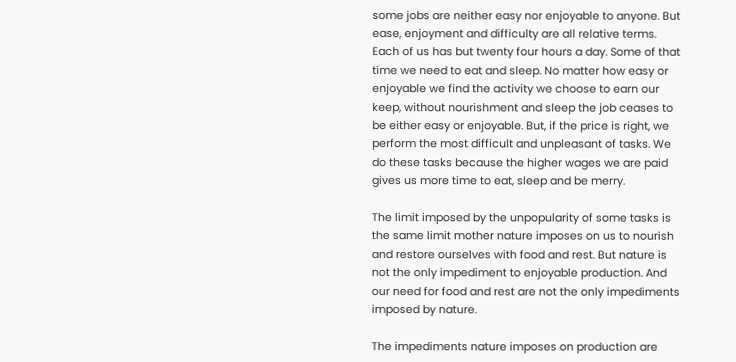some jobs are neither easy nor enjoyable to anyone. But ease, enjoyment and difficulty are all relative terms. Each of us has but twenty four hours a day. Some of that time we need to eat and sleep. No matter how easy or enjoyable we find the activity we choose to earn our keep, without nourishment and sleep the job ceases to be either easy or enjoyable. But, if the price is right, we perform the most difficult and unpleasant of tasks. We do these tasks because the higher wages we are paid gives us more time to eat, sleep and be merry.

The limit imposed by the unpopularity of some tasks is the same limit mother nature imposes on us to nourish and restore ourselves with food and rest. But nature is not the only impediment to enjoyable production. And our need for food and rest are not the only impediments imposed by nature.

The impediments nature imposes on production are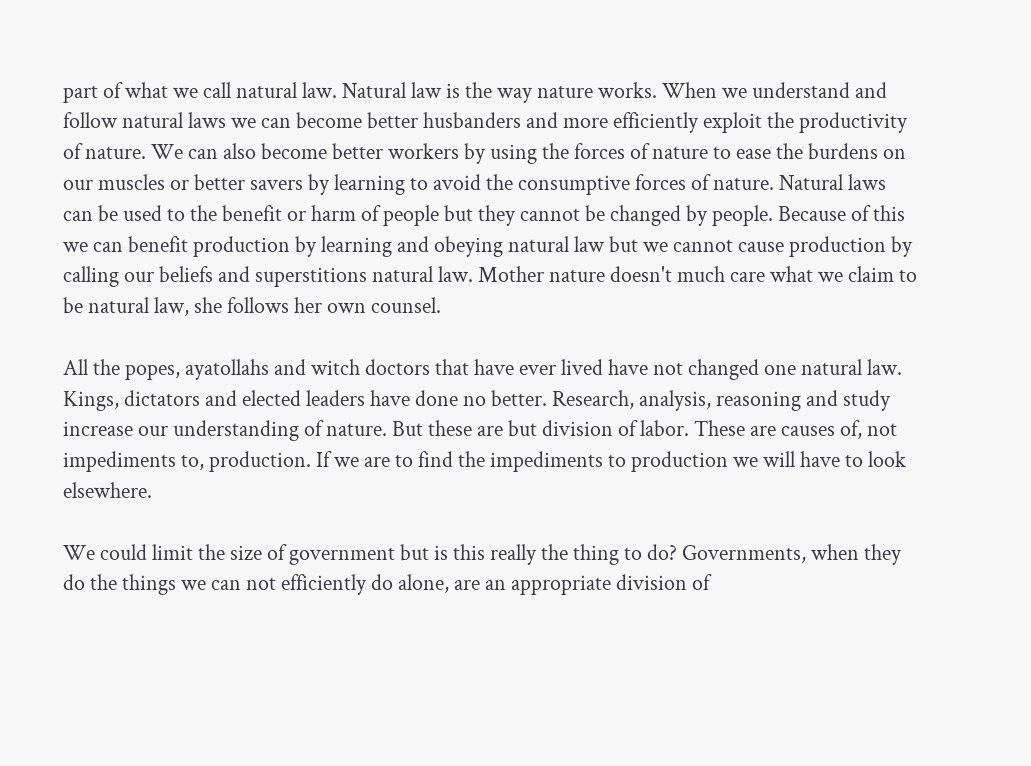part of what we call natural law. Natural law is the way nature works. When we understand and follow natural laws we can become better husbanders and more efficiently exploit the productivity of nature. We can also become better workers by using the forces of nature to ease the burdens on our muscles or better savers by learning to avoid the consumptive forces of nature. Natural laws can be used to the benefit or harm of people but they cannot be changed by people. Because of this we can benefit production by learning and obeying natural law but we cannot cause production by calling our beliefs and superstitions natural law. Mother nature doesn't much care what we claim to be natural law, she follows her own counsel.

All the popes, ayatollahs and witch doctors that have ever lived have not changed one natural law. Kings, dictators and elected leaders have done no better. Research, analysis, reasoning and study increase our understanding of nature. But these are but division of labor. These are causes of, not impediments to, production. If we are to find the impediments to production we will have to look elsewhere.

We could limit the size of government but is this really the thing to do? Governments, when they do the things we can not efficiently do alone, are an appropriate division of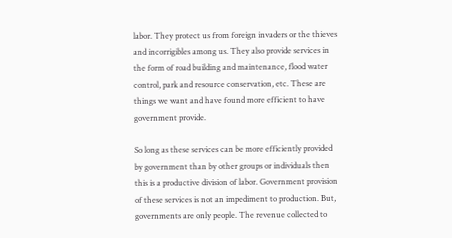labor. They protect us from foreign invaders or the thieves and incorrigibles among us. They also provide services in the form of road building and maintenance, flood water control, park and resource conservation, etc. These are things we want and have found more efficient to have government provide.

So long as these services can be more efficiently provided by government than by other groups or individuals then this is a productive division of labor. Government provision of these services is not an impediment to production. But, governments are only people. The revenue collected to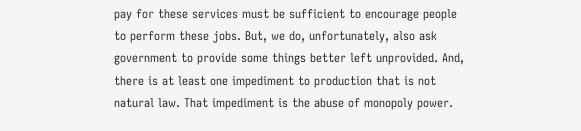pay for these services must be sufficient to encourage people to perform these jobs. But, we do, unfortunately, also ask government to provide some things better left unprovided. And, there is at least one impediment to production that is not natural law. That impediment is the abuse of monopoly power.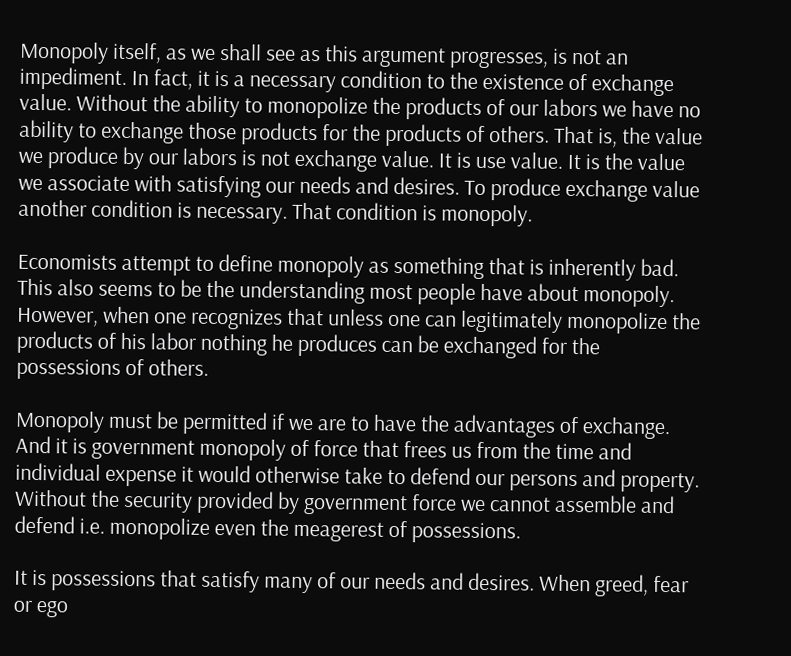Monopoly itself, as we shall see as this argument progresses, is not an impediment. In fact, it is a necessary condition to the existence of exchange value. Without the ability to monopolize the products of our labors we have no ability to exchange those products for the products of others. That is, the value we produce by our labors is not exchange value. It is use value. It is the value we associate with satisfying our needs and desires. To produce exchange value another condition is necessary. That condition is monopoly.

Economists attempt to define monopoly as something that is inherently bad. This also seems to be the understanding most people have about monopoly. However, when one recognizes that unless one can legitimately monopolize the products of his labor nothing he produces can be exchanged for the possessions of others.

Monopoly must be permitted if we are to have the advantages of exchange. And it is government monopoly of force that frees us from the time and individual expense it would otherwise take to defend our persons and property. Without the security provided by government force we cannot assemble and defend i.e. monopolize even the meagerest of possessions.

It is possessions that satisfy many of our needs and desires. When greed, fear or ego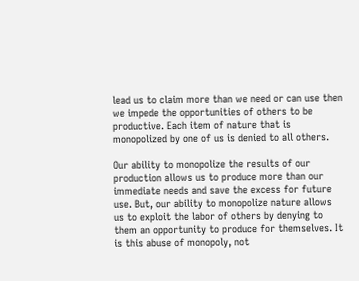lead us to claim more than we need or can use then we impede the opportunities of others to be productive. Each item of nature that is monopolized by one of us is denied to all others.

Our ability to monopolize the results of our production allows us to produce more than our immediate needs and save the excess for future use. But, our ability to monopolize nature allows us to exploit the labor of others by denying to them an opportunity to produce for themselves. It is this abuse of monopoly, not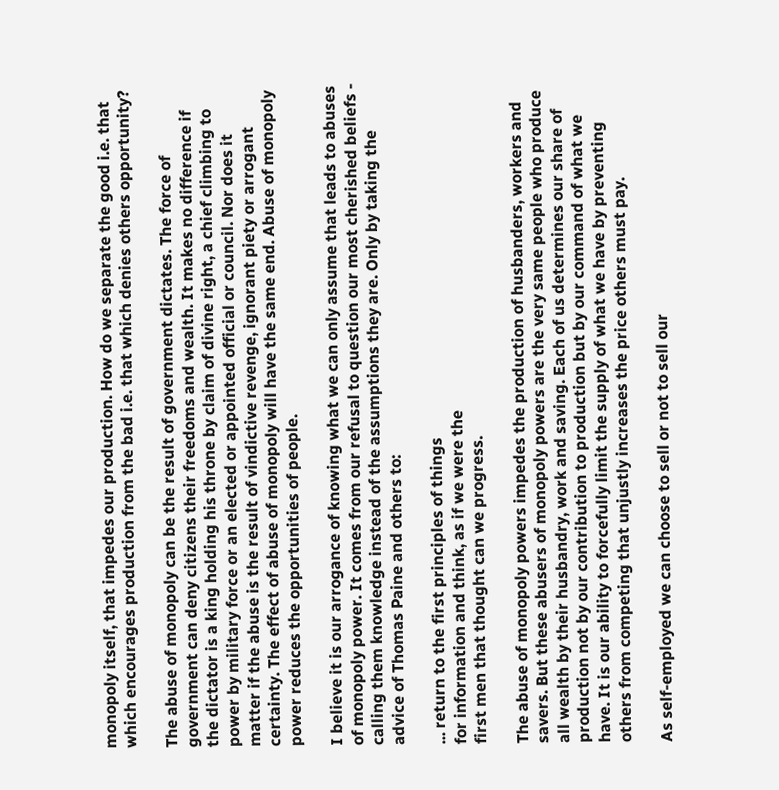monopoly itself, that impedes our production. How do we separate the good i.e. that which encourages production from the bad i.e. that which denies others opportunity?

The abuse of monopoly can be the result of government dictates. The force of government can deny citizens their freedoms and wealth. It makes no difference if the dictator is a king holding his throne by claim of divine right, a chief climbing to power by military force or an elected or appointed official or council. Nor does it matter if the abuse is the result of vindictive revenge, ignorant piety or arrogant certainty. The effect of abuse of monopoly will have the same end. Abuse of monopoly power reduces the opportunities of people.

I believe it is our arrogance of knowing what we can only assume that leads to abuses of monopoly power. It comes from our refusal to question our most cherished beliefs - calling them knowledge instead of the assumptions they are. Only by taking the advice of Thomas Paine and others to:

... return to the first principles of things
for information and think, as if we were the
first men that thought can we progress.

The abuse of monopoly powers impedes the production of husbanders, workers and savers. But these abusers of monopoly powers are the very same people who produce all wealth by their husbandry, work and saving. Each of us determines our share of production not by our contribution to production but by our command of what we have. It is our ability to forcefully limit the supply of what we have by preventing others from competing that unjustly increases the price others must pay.

As self-employed we can choose to sell or not to sell our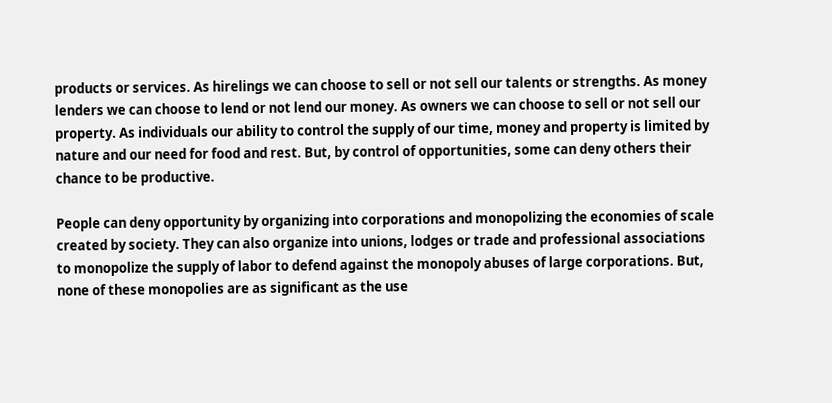products or services. As hirelings we can choose to sell or not sell our talents or strengths. As money lenders we can choose to lend or not lend our money. As owners we can choose to sell or not sell our property. As individuals our ability to control the supply of our time, money and property is limited by nature and our need for food and rest. But, by control of opportunities, some can deny others their chance to be productive.

People can deny opportunity by organizing into corporations and monopolizing the economies of scale created by society. They can also organize into unions, lodges or trade and professional associations to monopolize the supply of labor to defend against the monopoly abuses of large corporations. But, none of these monopolies are as significant as the use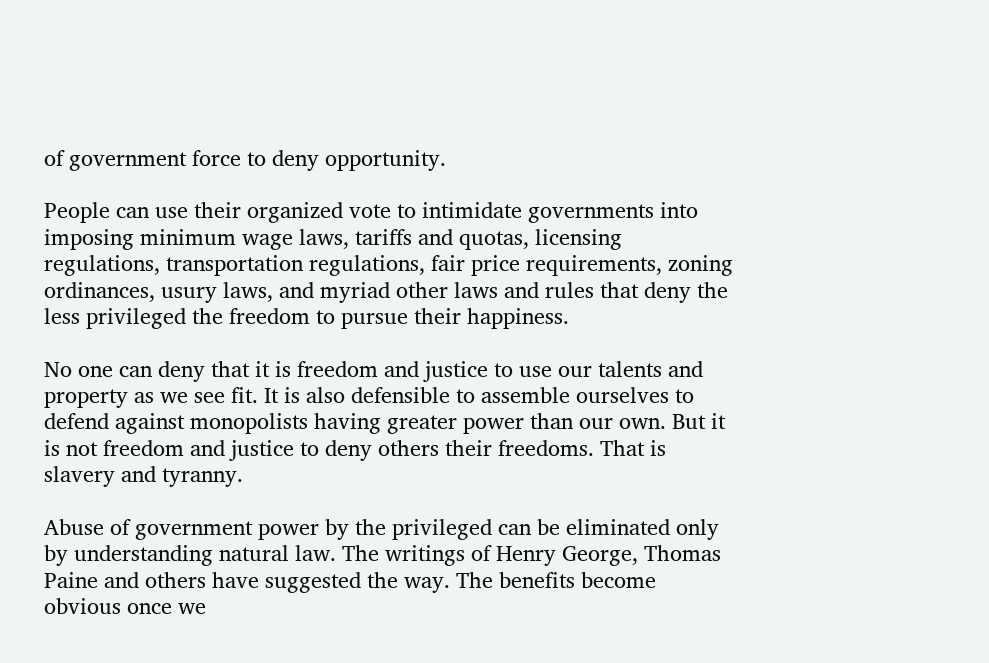of government force to deny opportunity.

People can use their organized vote to intimidate governments into imposing minimum wage laws, tariffs and quotas, licensing regulations, transportation regulations, fair price requirements, zoning ordinances, usury laws, and myriad other laws and rules that deny the less privileged the freedom to pursue their happiness.

No one can deny that it is freedom and justice to use our talents and property as we see fit. It is also defensible to assemble ourselves to defend against monopolists having greater power than our own. But it is not freedom and justice to deny others their freedoms. That is slavery and tyranny.

Abuse of government power by the privileged can be eliminated only by understanding natural law. The writings of Henry George, Thomas Paine and others have suggested the way. The benefits become obvious once we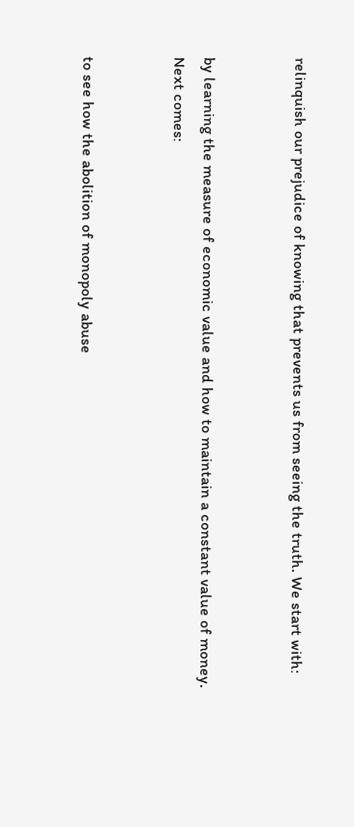relinquish our prejudice of knowing that prevents us from seeing the truth. We start with:


by learning the measure of economic value and how to maintain a constant value of money. Next comes:


to see how the abolition of monopoly abuse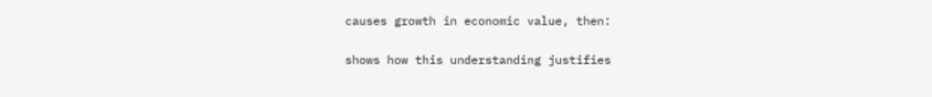causes growth in economic value, then:


shows how this understanding justifies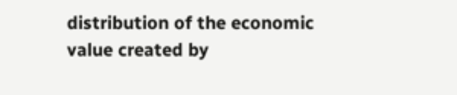distribution of the economic value created by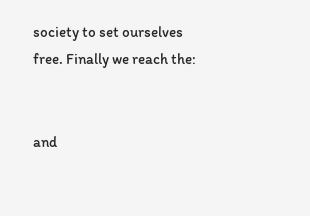society to set ourselves free. Finally we reach the:


and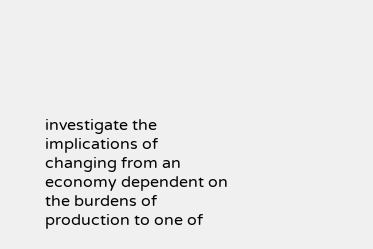investigate the implications of changing from an economy dependent on the burdens of production to one of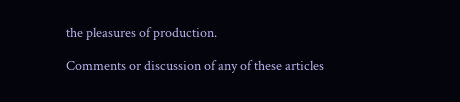the pleasures of production.

Comments or discussion of any of these articles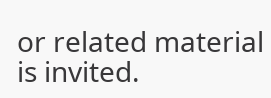or related material is invited.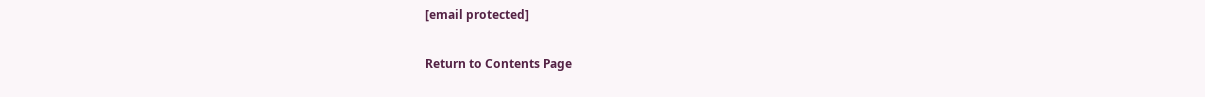[email protected]

Return to Contents Page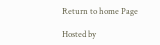Return to home Page

Hosted by